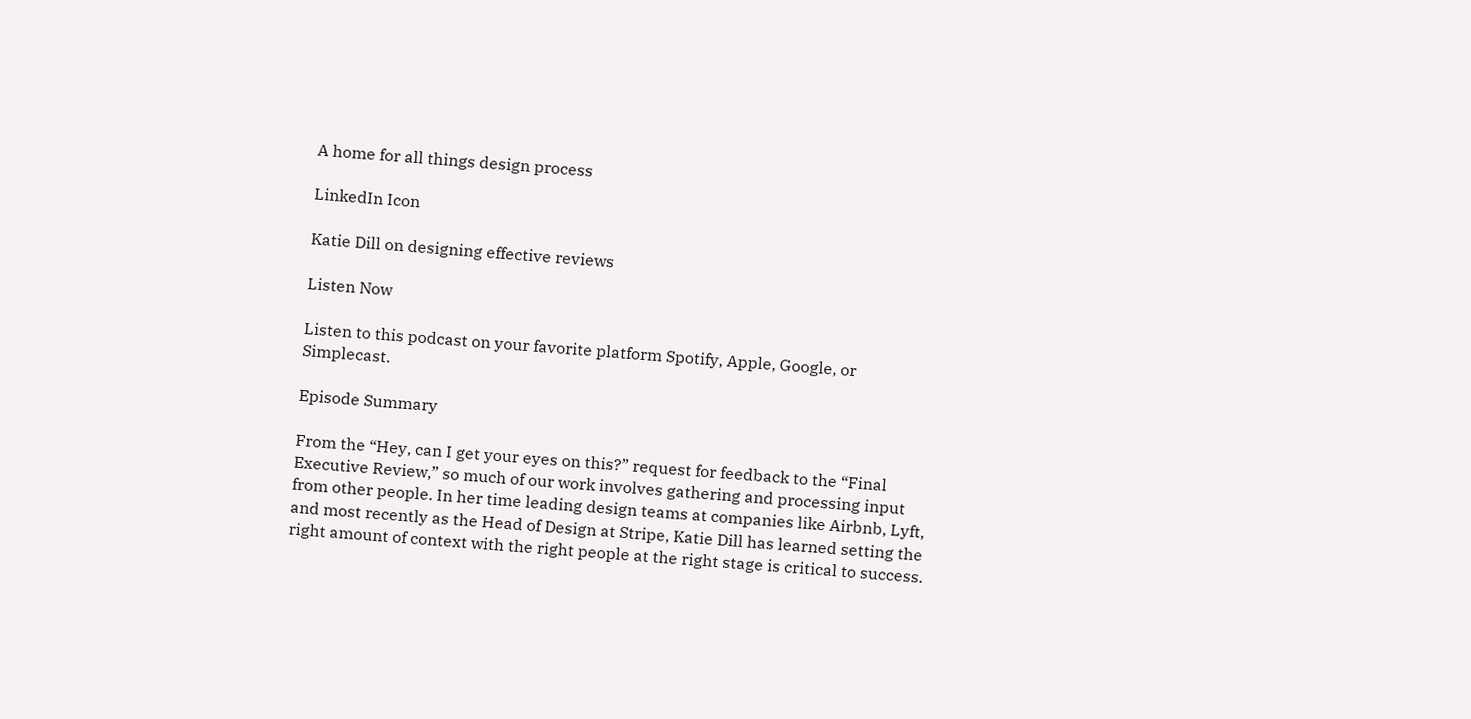A home for all things design process

LinkedIn Icon

Katie Dill on designing effective reviews

Listen Now

Listen to this podcast on your favorite platform Spotify, Apple, Google, or Simplecast.

Episode Summary

From the “Hey, can I get your eyes on this?” request for feedback to the “Final Executive Review,” so much of our work involves gathering and processing input from other people. In her time leading design teams at companies like Airbnb, Lyft, and most recently as the Head of Design at Stripe, Katie Dill has learned setting the right amount of context with the right people at the right stage is critical to success.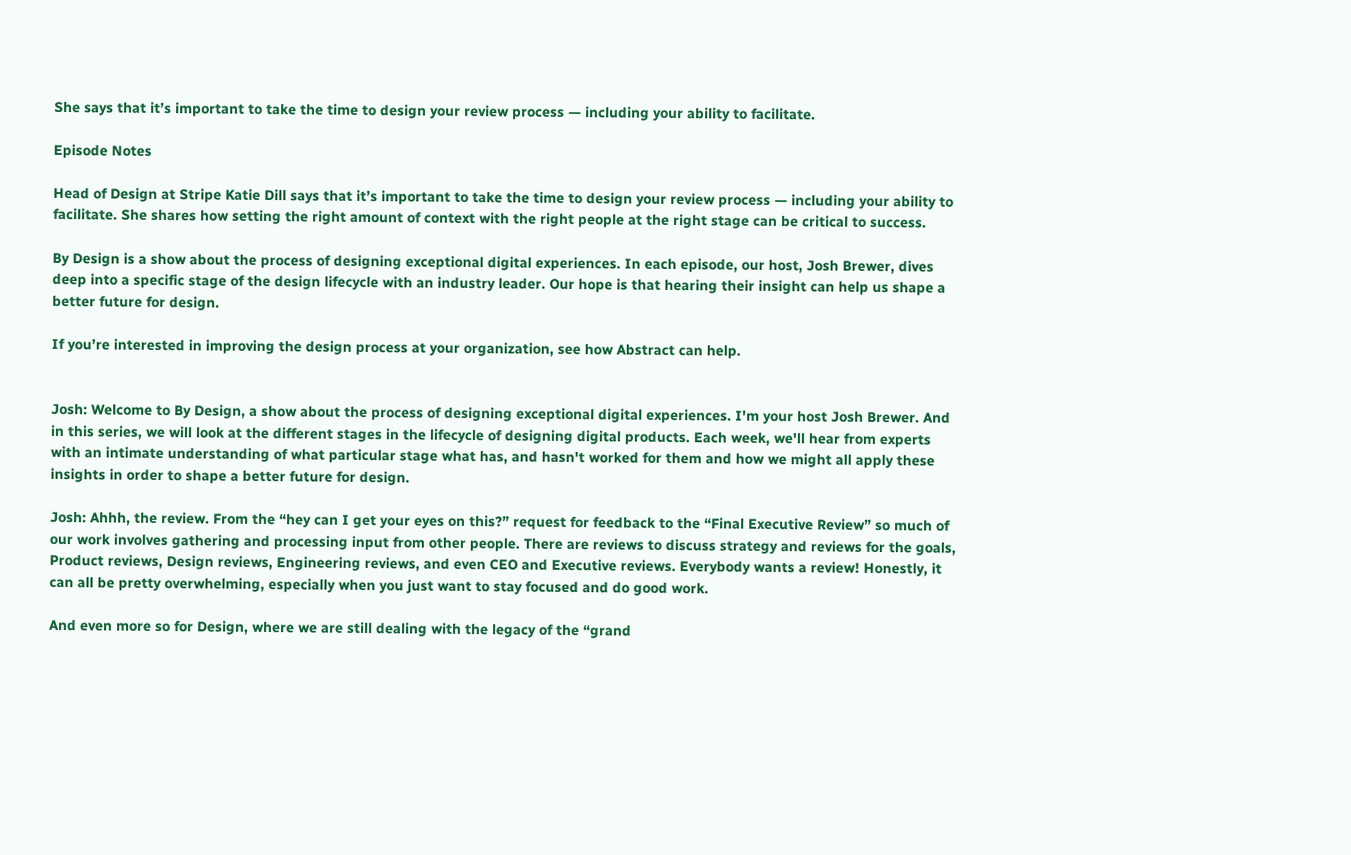She says that it’s important to take the time to design your review process — including your ability to facilitate.

Episode Notes

Head of Design at Stripe Katie Dill says that it’s important to take the time to design your review process — including your ability to facilitate. She shares how setting the right amount of context with the right people at the right stage can be critical to success.

By Design is a show about the process of designing exceptional digital experiences. In each episode, our host, Josh Brewer, dives deep into a specific stage of the design lifecycle with an industry leader. Our hope is that hearing their insight can help us shape a better future for design.

If you’re interested in improving the design process at your organization, see how Abstract can help.


Josh: Welcome to By Design, a show about the process of designing exceptional digital experiences. I'm your host Josh Brewer. And in this series, we will look at the different stages in the lifecycle of designing digital products. Each week, we'll hear from experts with an intimate understanding of what particular stage what has, and hasn't worked for them and how we might all apply these insights in order to shape a better future for design.

Josh: Ahhh, the review. From the “hey can I get your eyes on this?” request for feedback to the “Final Executive Review” so much of our work involves gathering and processing input from other people. There are reviews to discuss strategy and reviews for the goals, Product reviews, Design reviews, Engineering reviews, and even CEO and Executive reviews. Everybody wants a review! Honestly, it can all be pretty overwhelming, especially when you just want to stay focused and do good work.

And even more so for Design, where we are still dealing with the legacy of the “grand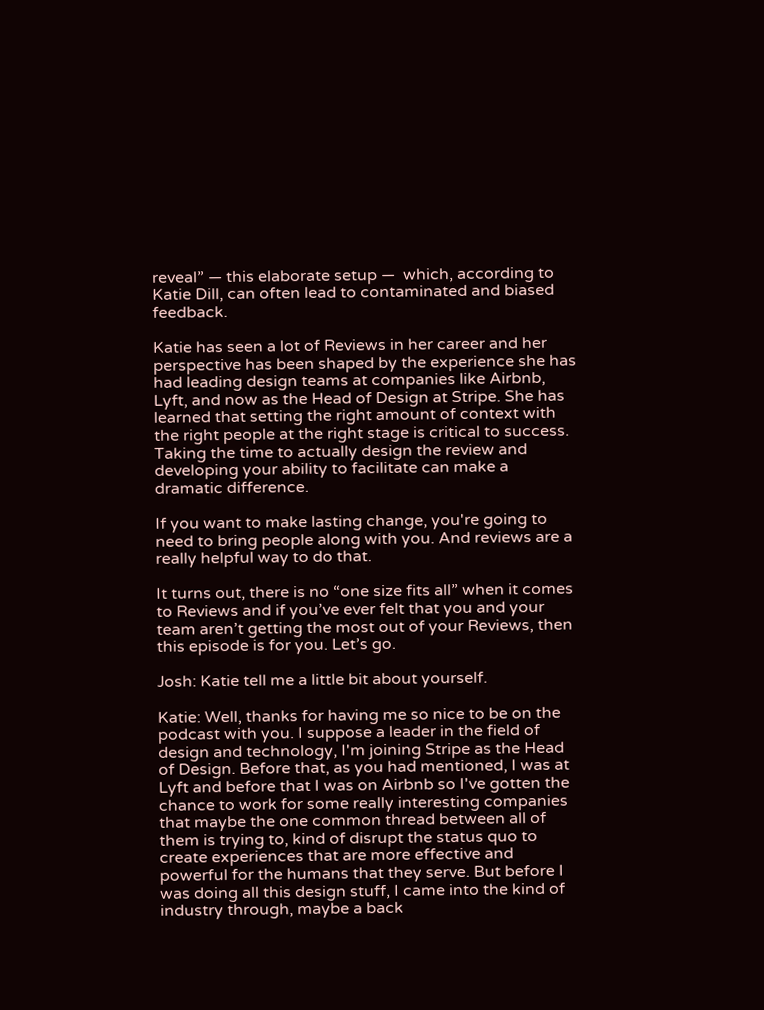reveal” — this elaborate setup —  which, according to Katie Dill, can often lead to contaminated and biased feedback.

Katie has seen a lot of Reviews in her career and her perspective has been shaped by the experience she has had leading design teams at companies like Airbnb, Lyft, and now as the Head of Design at Stripe. She has learned that setting the right amount of context with the right people at the right stage is critical to success. Taking the time to actually design the review and developing your ability to facilitate can make a dramatic difference.

If you want to make lasting change, you're going to need to bring people along with you. And reviews are a really helpful way to do that.

It turns out, there is no “one size fits all” when it comes to Reviews and if you’ve ever felt that you and your team aren’t getting the most out of your Reviews, then this episode is for you. Let’s go.

Josh: Katie tell me a little bit about yourself.

Katie: Well, thanks for having me so nice to be on the podcast with you. I suppose a leader in the field of design and technology, I'm joining Stripe as the Head of Design. Before that, as you had mentioned, I was at Lyft and before that I was on Airbnb so I've gotten the chance to work for some really interesting companies that maybe the one common thread between all of them is trying to, kind of disrupt the status quo to create experiences that are more effective and powerful for the humans that they serve. But before I was doing all this design stuff, I came into the kind of industry through, maybe a back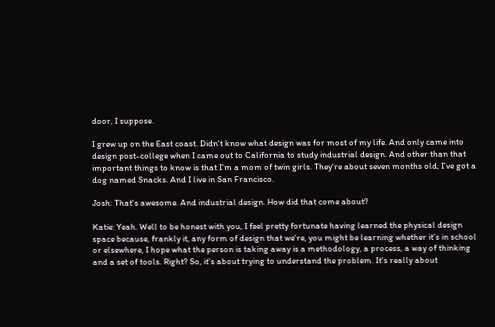door, I suppose.

I grew up on the East coast. Didn't know what design was for most of my life. And only came into design post-college when I came out to California to study industrial design. And other than that important things to know is that I'm a mom of twin girls. They're about seven months old, I’ve got a dog named Snacks. And I live in San Francisco.

Josh: That's awesome. And industrial design. How did that come about?

Katie: Yeah. Well to be honest with you, I feel pretty fortunate having learned the physical design space because, frankly it, any form of design that we're, you might be learning whether it's in school or elsewhere, I hope what the person is taking away is a methodology, a process, a way of thinking and a set of tools. Right? So, it's about trying to understand the problem. It's really about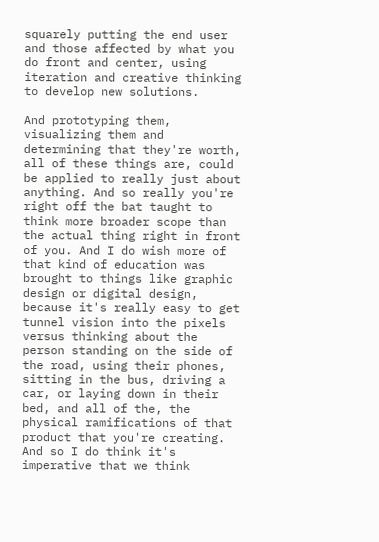squarely putting the end user and those affected by what you do front and center, using iteration and creative thinking to develop new solutions.

And prototyping them, visualizing them and determining that they're worth, all of these things are, could be applied to really just about anything. And so really you're right off the bat taught to think more broader scope than the actual thing right in front of you. And I do wish more of that kind of education was brought to things like graphic design or digital design, because it's really easy to get tunnel vision into the pixels versus thinking about the person standing on the side of the road, using their phones, sitting in the bus, driving a car, or laying down in their bed, and all of the, the physical ramifications of that product that you're creating. And so I do think it's imperative that we think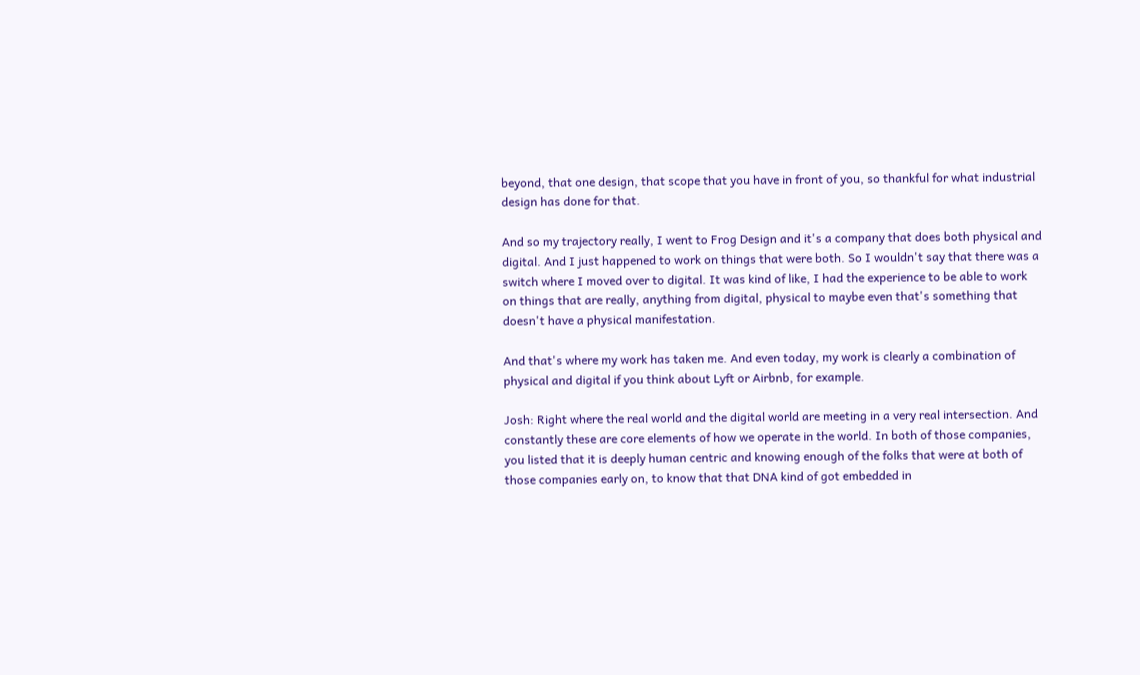beyond, that one design, that scope that you have in front of you, so thankful for what industrial design has done for that.

And so my trajectory really, I went to Frog Design and it's a company that does both physical and digital. And I just happened to work on things that were both. So I wouldn't say that there was a switch where I moved over to digital. It was kind of like, I had the experience to be able to work on things that are really, anything from digital, physical to maybe even that's something that doesn't have a physical manifestation.

And that's where my work has taken me. And even today, my work is clearly a combination of physical and digital if you think about Lyft or Airbnb, for example.

Josh: Right where the real world and the digital world are meeting in a very real intersection. And constantly these are core elements of how we operate in the world. In both of those companies, you listed that it is deeply human centric and knowing enough of the folks that were at both of those companies early on, to know that that DNA kind of got embedded in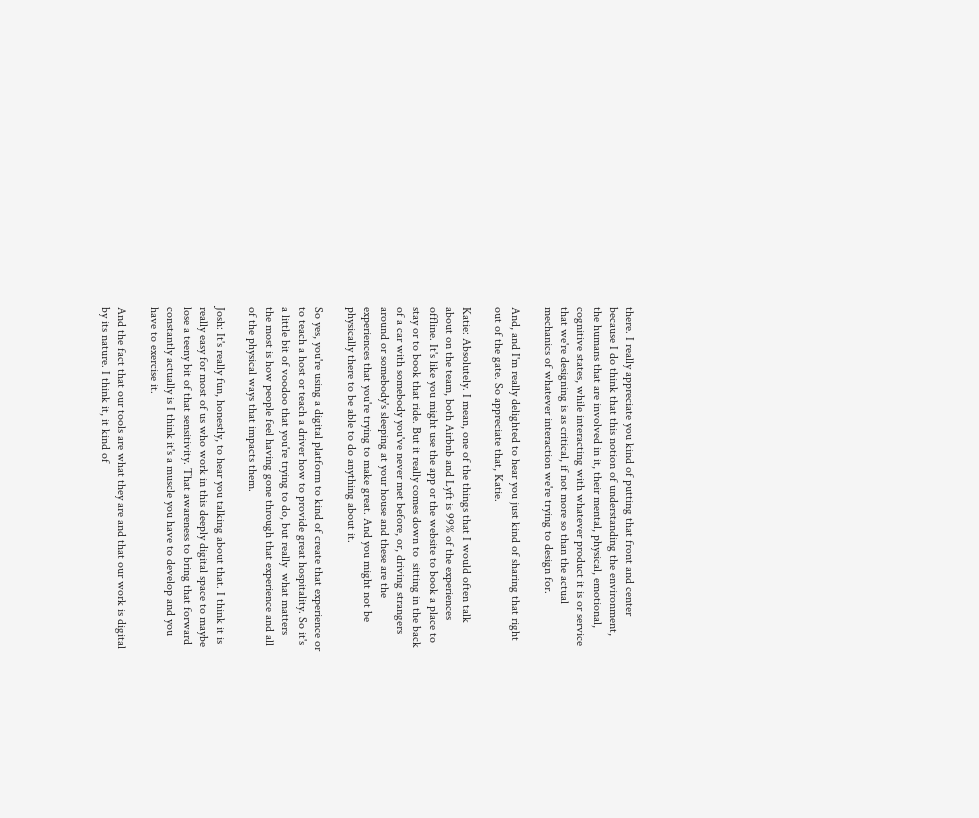there. I really appreciate you kind of putting that front and center because I do think that this notion of understanding the environment, the humans that are involved in it, their mental, physical, emotional, cognitive states, while interacting with whatever product it is or service that we're designing is as critical, if not more so than the actual mechanics of whatever interaction we're trying to design for.

And, and I'm really delighted to hear you just kind of sharing that right out of the gate. So appreciate that, Katie.

Katie: Absolutely. I mean, one of the things that I would often talk about on the team, both Airbnb and Lyft is 99% of the experiences offline. It's like you might use the app or the website to book a place to stay or to book that ride. But it really comes down to  sitting in the back of a car with somebody you've never met before, or, driving strangers around or somebody's sleeping at your house and these are the experiences that you're trying to make great. And you might not be physically there to be able to do anything about it.

So yes, you're using a digital platform to kind of create that experience or to teach a host or teach a driver how to provide great hospitality. So it's a little bit of voodoo that you're trying to do, but really  what matters the most is how people feel having gone through that experience and all of the physical ways that impacts them.

Josh: It's really fun, honestly, to hear you talking about that. I think it is really easy for most of us who work in this deeply digital space to maybe lose a teeny bit of that sensitivity. That awareness to bring that forward constantly actually is I think it's a muscle you have to develop and you have to exercise it.

And the fact that our tools are what they are and that our work is digital by its nature. I think it, it kind of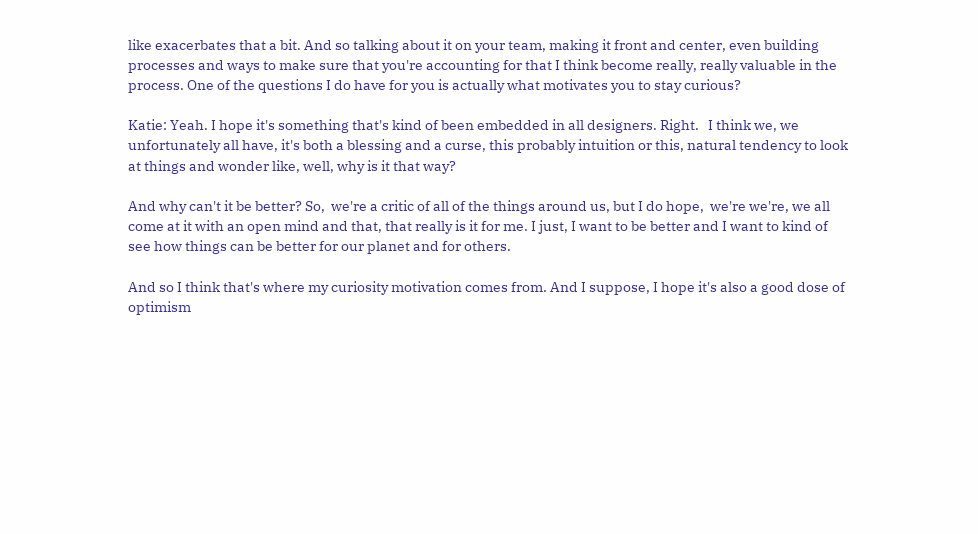like exacerbates that a bit. And so talking about it on your team, making it front and center, even building processes and ways to make sure that you're accounting for that I think become really, really valuable in the process. One of the questions I do have for you is actually what motivates you to stay curious?

Katie: Yeah. I hope it's something that's kind of been embedded in all designers. Right.   I think we, we unfortunately all have, it's both a blessing and a curse, this probably intuition or this, natural tendency to look at things and wonder like, well, why is it that way?

And why can't it be better? So,  we're a critic of all of the things around us, but I do hope,  we're we're, we all come at it with an open mind and that, that really is it for me. I just, I want to be better and I want to kind of see how things can be better for our planet and for others.

And so I think that's where my curiosity motivation comes from. And I suppose, I hope it's also a good dose of optimism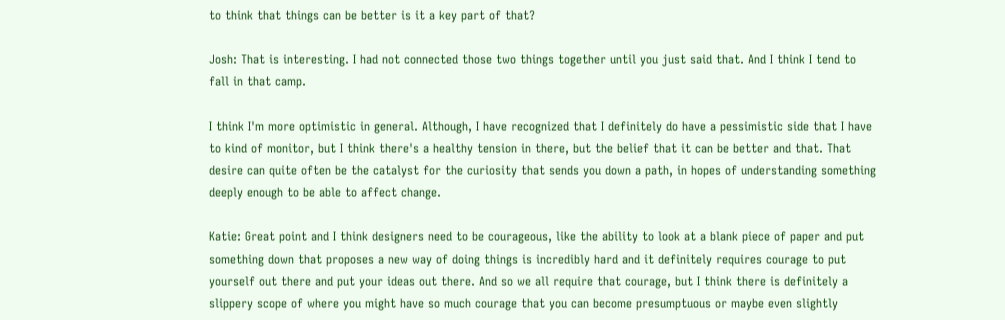to think that things can be better is it a key part of that?

Josh: That is interesting. I had not connected those two things together until you just said that. And I think I tend to fall in that camp.

I think I'm more optimistic in general. Although, I have recognized that I definitely do have a pessimistic side that I have to kind of monitor, but I think there's a healthy tension in there, but the belief that it can be better and that. That desire can quite often be the catalyst for the curiosity that sends you down a path, in hopes of understanding something deeply enough to be able to affect change.

Katie: Great point and I think designers need to be courageous, like the ability to look at a blank piece of paper and put something down that proposes a new way of doing things is incredibly hard and it definitely requires courage to put yourself out there and put your ideas out there. And so we all require that courage, but I think there is definitely a slippery scope of where you might have so much courage that you can become presumptuous or maybe even slightly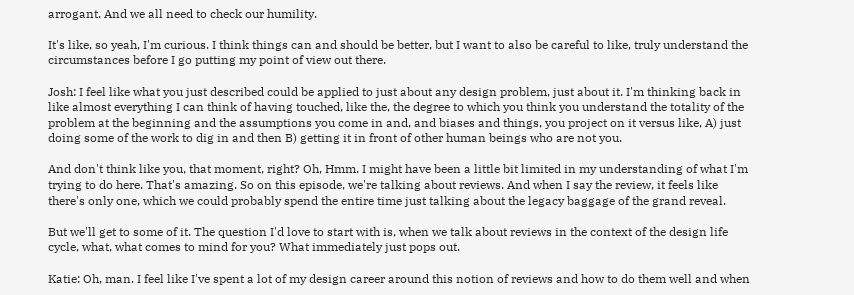arrogant. And we all need to check our humility.

It's like, so yeah, I'm curious. I think things can and should be better, but I want to also be careful to like, truly understand the circumstances before I go putting my point of view out there.

Josh: I feel like what you just described could be applied to just about any design problem, just about it. I'm thinking back in like almost everything I can think of having touched, like the, the degree to which you think you understand the totality of the problem at the beginning and the assumptions you come in and, and biases and things, you project on it versus like, A) just doing some of the work to dig in and then B) getting it in front of other human beings who are not you.

And don't think like you, that moment, right? Oh, Hmm. I might have been a little bit limited in my understanding of what I'm trying to do here. That's amazing. So on this episode, we're talking about reviews. And when I say the review, it feels like there's only one, which we could probably spend the entire time just talking about the legacy baggage of the grand reveal.

But we'll get to some of it. The question I'd love to start with is, when we talk about reviews in the context of the design life cycle, what, what comes to mind for you? What immediately just pops out.

Katie: Oh, man. I feel like I've spent a lot of my design career around this notion of reviews and how to do them well and when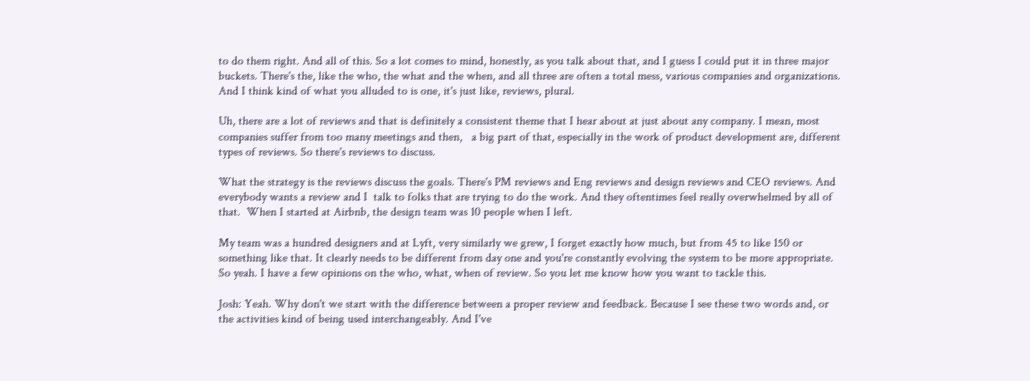to do them right. And all of this. So a lot comes to mind, honestly, as you talk about that, and I guess I could put it in three major buckets. There's the, like the who, the what and the when, and all three are often a total mess, various companies and organizations. And I think kind of what you alluded to is one, it's just like, reviews, plural.

Uh, there are a lot of reviews and that is definitely a consistent theme that I hear about at just about any company. I mean, most companies suffer from too many meetings and then,   a big part of that, especially in the work of product development are, different types of reviews. So there's reviews to discuss.

What the strategy is the reviews discuss the goals. There's PM reviews and Eng reviews and design reviews and CEO reviews. And everybody wants a review and I  talk to folks that are trying to do the work. And they oftentimes feel really overwhelmed by all of that.  When I started at Airbnb, the design team was 10 people when I left.

My team was a hundred designers and at Lyft, very similarly we grew, I forget exactly how much, but from 45 to like 150 or something like that. It clearly needs to be different from day one and you're constantly evolving the system to be more appropriate. So yeah. I have a few opinions on the who, what, when of review. So you let me know how you want to tackle this.

Josh: Yeah. Why don't we start with the difference between a proper review and feedback. Because I see these two words and, or the activities kind of being used interchangeably. And I've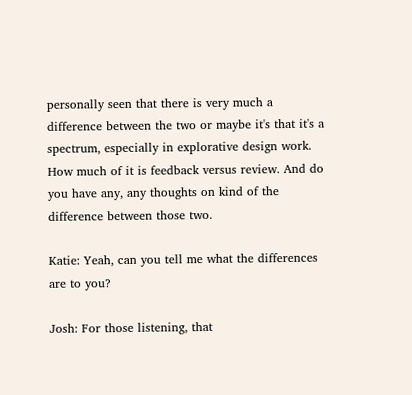personally seen that there is very much a difference between the two or maybe it's that it's a spectrum, especially in explorative design work. How much of it is feedback versus review. And do you have any, any thoughts on kind of the difference between those two.

Katie: Yeah, can you tell me what the differences are to you?

Josh: For those listening, that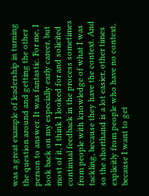was a great example of leadership in turning the question around and getting the other person to answer. It was fantastic. For me, I look back on my especially early career, but most of it, I think I looked for and solicited continual feedback in the process sometimes from people with knowledge of what I was tackling, because they have the context. And so the shorthand is a lot easier, other times explicitly from people who have no context, because I want to get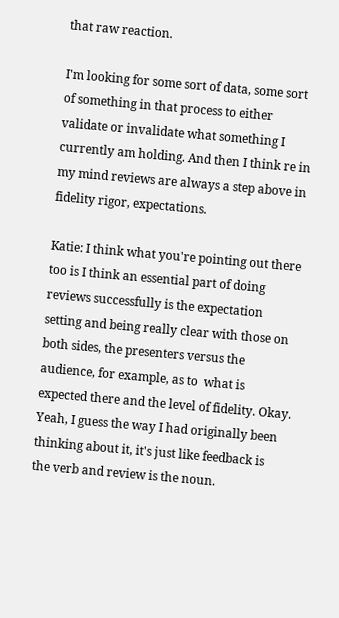that raw reaction.

I'm looking for some sort of data, some sort of something in that process to either validate or invalidate what something I currently am holding. And then I think re in my mind reviews are always a step above in fidelity rigor, expectations.

Katie: I think what you're pointing out there too is I think an essential part of doing reviews successfully is the expectation setting and being really clear with those on both sides, the presenters versus the audience, for example, as to  what is expected there and the level of fidelity. Okay. Yeah, I guess the way I had originally been thinking about it, it's just like feedback is  the verb and review is the noun.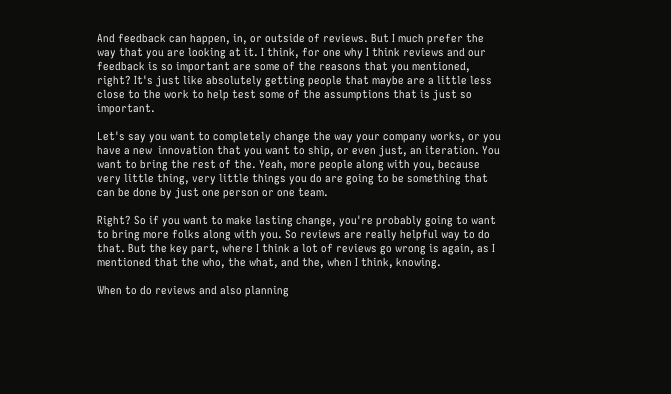And feedback can happen, in, or outside of reviews. But I much prefer the way that you are looking at it. I think, for one why I think reviews and our feedback is so important are some of the reasons that you mentioned, right? It's just like absolutely getting people that maybe are a little less close to the work to help test some of the assumptions that is just so important.

Let's say you want to completely change the way your company works, or you have a new  innovation that you want to ship, or even just, an iteration. You want to bring the rest of the. Yeah, more people along with you, because very little thing, very little things you do are going to be something that can be done by just one person or one team.

Right? So if you want to make lasting change, you're probably going to want to bring more folks along with you. So reviews are really helpful way to do that. But the key part, where I think a lot of reviews go wrong is again, as I mentioned that the who, the what, and the, when I think, knowing.

When to do reviews and also planning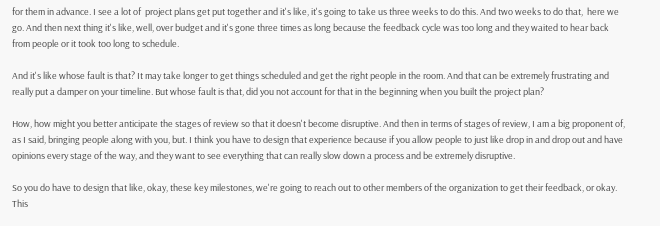for them in advance. I see a lot of  project plans get put together and it's like, it's going to take us three weeks to do this. And two weeks to do that,  here we go. And then next thing it's like, well, over budget and it's gone three times as long because the feedback cycle was too long and they waited to hear back from people or it took too long to schedule.

And it's like whose fault is that? It may take longer to get things scheduled and get the right people in the room. And that can be extremely frustrating and really put a damper on your timeline. But whose fault is that, did you not account for that in the beginning when you built the project plan?

How, how might you better anticipate the stages of review so that it doesn't become disruptive. And then in terms of stages of review, I am a big proponent of, as I said, bringing people along with you, but. I think you have to design that experience because if you allow people to just like drop in and drop out and have opinions every stage of the way, and they want to see everything that can really slow down a process and be extremely disruptive.

So you do have to design that like, okay, these key milestones, we're going to reach out to other members of the organization to get their feedback, or okay. This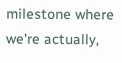milestone where we're actually,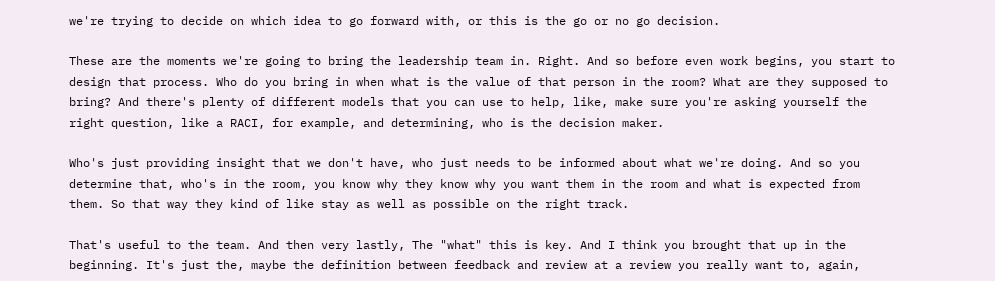we're trying to decide on which idea to go forward with, or this is the go or no go decision.

These are the moments we're going to bring the leadership team in. Right. And so before even work begins, you start to design that process. Who do you bring in when what is the value of that person in the room? What are they supposed to bring? And there's plenty of different models that you can use to help, like, make sure you're asking yourself the right question, like a RACI, for example, and determining, who is the decision maker.

Who's just providing insight that we don't have, who just needs to be informed about what we're doing. And so you determine that, who's in the room, you know why they know why you want them in the room and what is expected from them. So that way they kind of like stay as well as possible on the right track.

That's useful to the team. And then very lastly, The "what" this is key. And I think you brought that up in the beginning. It's just the, maybe the definition between feedback and review at a review you really want to, again,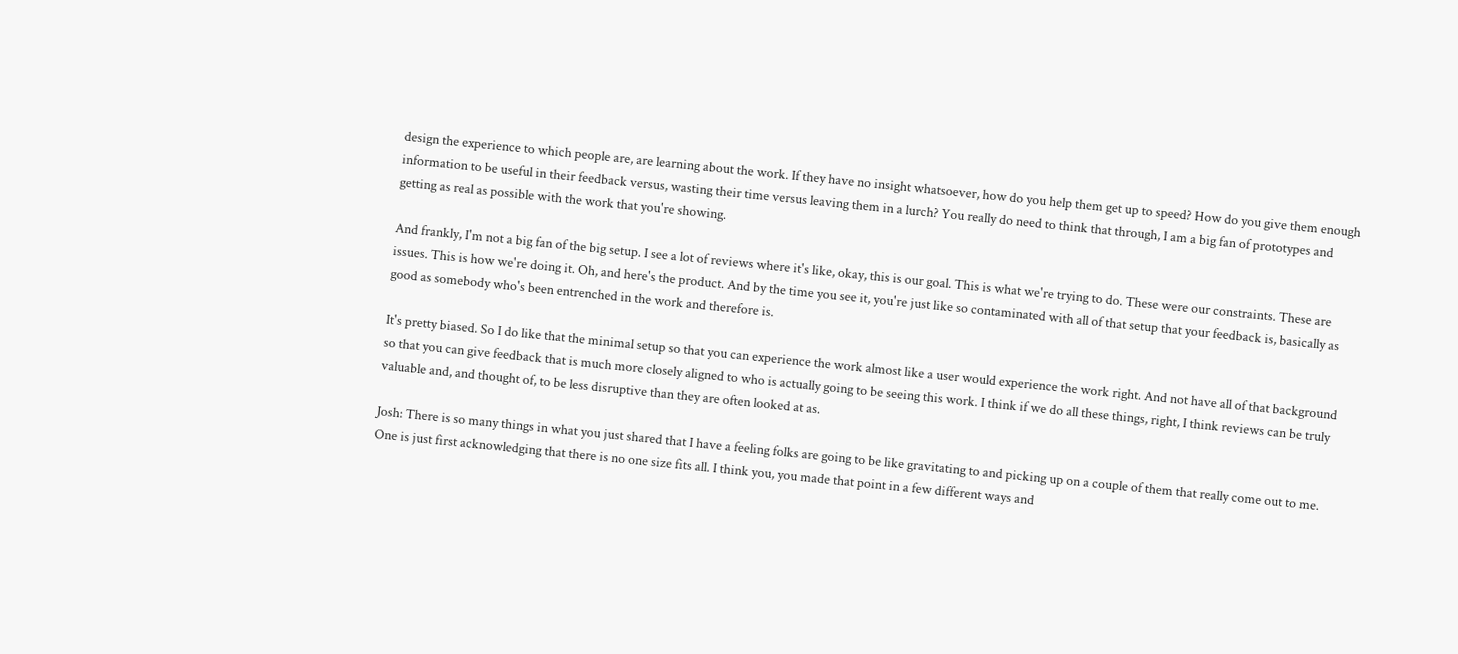design the experience to which people are, are learning about the work. If they have no insight whatsoever, how do you help them get up to speed? How do you give them enough information to be useful in their feedback versus, wasting their time versus leaving them in a lurch? You really do need to think that through, I am a big fan of prototypes and getting as real as possible with the work that you're showing.

And frankly, I'm not a big fan of the big setup. I see a lot of reviews where it's like, okay, this is our goal. This is what we're trying to do. These were our constraints. These are issues. This is how we're doing it. Oh, and here's the product. And by the time you see it, you're just like so contaminated with all of that setup that your feedback is, basically as good as somebody who's been entrenched in the work and therefore is.

It's pretty biased. So I do like that the minimal setup so that you can experience the work almost like a user would experience the work right. And not have all of that background so that you can give feedback that is much more closely aligned to who is actually going to be seeing this work. I think if we do all these things, right, I think reviews can be truly valuable and, and thought of, to be less disruptive than they are often looked at as.

Josh: There is so many things in what you just shared that I have a feeling folks are going to be like gravitating to and picking up on a couple of them that really come out to me. One is just first acknowledging that there is no one size fits all. I think you, you made that point in a few different ways and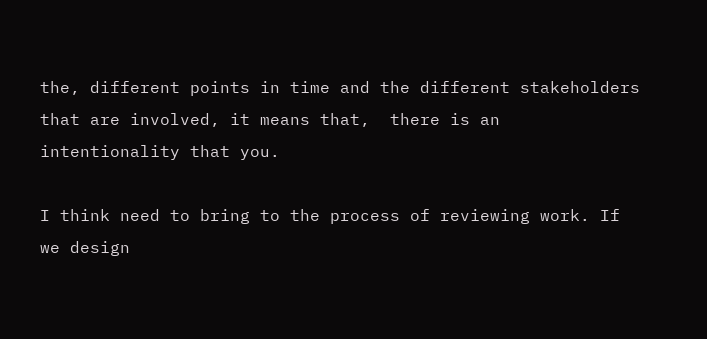the, different points in time and the different stakeholders that are involved, it means that,  there is an intentionality that you.

I think need to bring to the process of reviewing work. If we design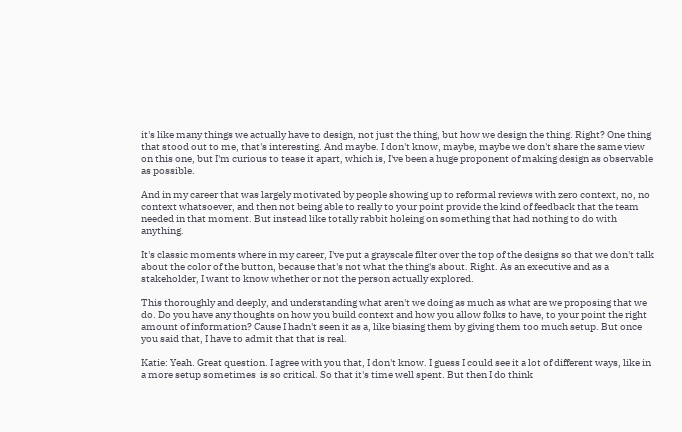it's like many things we actually have to design, not just the thing, but how we design the thing. Right? One thing that stood out to me, that's interesting. And maybe. I don't know, maybe, maybe we don't share the same view on this one, but I'm curious to tease it apart, which is, I've been a huge proponent of making design as observable as possible.

And in my career that was largely motivated by people showing up to reformal reviews with zero context, no, no context whatsoever, and then not being able to really to your point provide the kind of feedback that the team needed in that moment. But instead like totally rabbit holeing on something that had nothing to do with anything.

It's classic moments where in my career, I've put a grayscale filter over the top of the designs so that we don't talk about the color of the button, because that's not what the thing's about. Right. As an executive and as a stakeholder, I want to know whether or not the person actually explored.

This thoroughly and deeply, and understanding what aren't we doing as much as what are we proposing that we do. Do you have any thoughts on how you build context and how you allow folks to have, to your point the right amount of information? Cause I hadn't seen it as a, like biasing them by giving them too much setup. But once you said that, I have to admit that that is real.

Katie: Yeah. Great question. I agree with you that, I don't know. I guess I could see it a lot of different ways, like in a more setup sometimes  is so critical. So that it's time well spent. But then I do think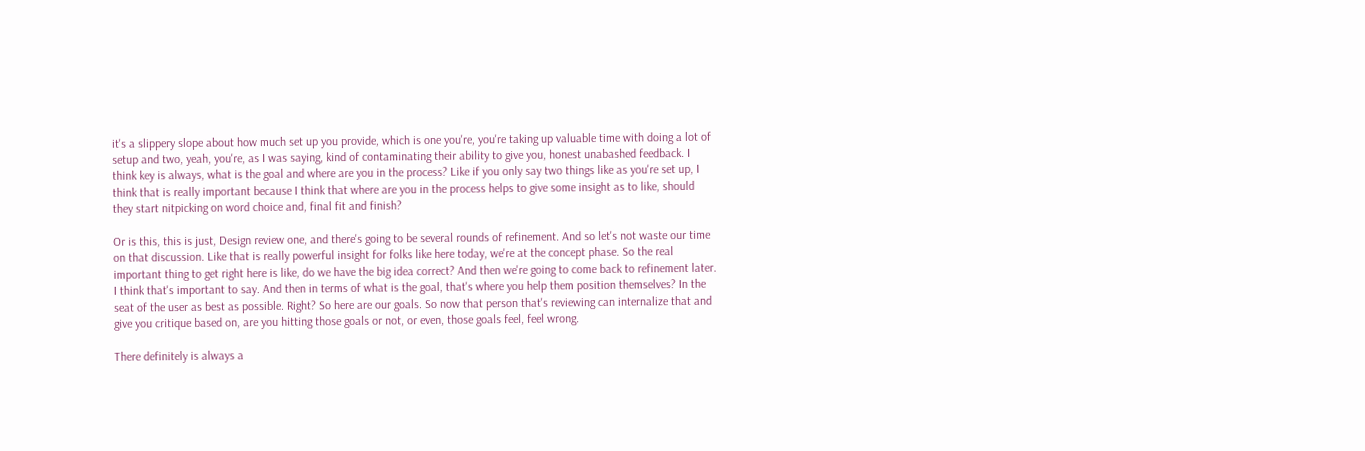it's a slippery slope about how much set up you provide, which is one you're, you're taking up valuable time with doing a lot of setup and two, yeah, you're, as I was saying, kind of contaminating their ability to give you, honest unabashed feedback. I think key is always, what is the goal and where are you in the process? Like if you only say two things like as you're set up, I think that is really important because I think that where are you in the process helps to give some insight as to like, should they start nitpicking on word choice and, final fit and finish?

Or is this, this is just, Design review one, and there's going to be several rounds of refinement. And so let's not waste our time on that discussion. Like that is really powerful insight for folks like here today, we're at the concept phase. So the real important thing to get right here is like, do we have the big idea correct? And then we're going to come back to refinement later. I think that's important to say. And then in terms of what is the goal, that's where you help them position themselves? In the seat of the user as best as possible. Right? So here are our goals. So now that person that's reviewing can internalize that and give you critique based on, are you hitting those goals or not, or even, those goals feel, feel wrong.

There definitely is always a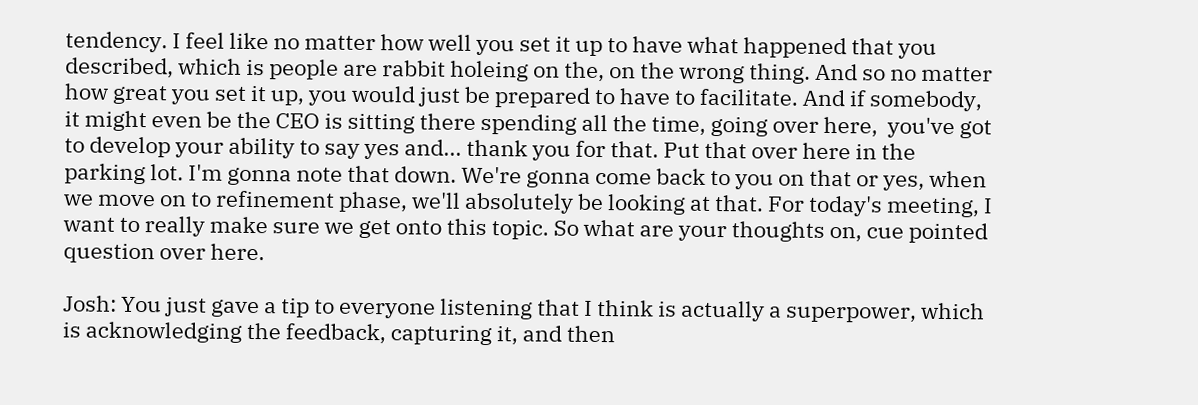tendency. I feel like no matter how well you set it up to have what happened that you described, which is people are rabbit holeing on the, on the wrong thing. And so no matter how great you set it up, you would just be prepared to have to facilitate. And if somebody, it might even be the CEO is sitting there spending all the time, going over here,  you've got to develop your ability to say yes and... thank you for that. Put that over here in the parking lot. I'm gonna note that down. We're gonna come back to you on that or yes, when we move on to refinement phase, we'll absolutely be looking at that. For today's meeting, I want to really make sure we get onto this topic. So what are your thoughts on, cue pointed question over here.

Josh: You just gave a tip to everyone listening that I think is actually a superpower, which is acknowledging the feedback, capturing it, and then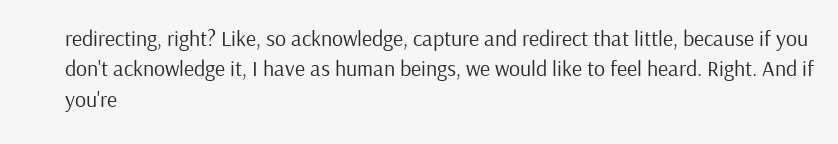redirecting, right? Like, so acknowledge, capture and redirect that little, because if you don't acknowledge it, I have as human beings, we would like to feel heard. Right. And if you're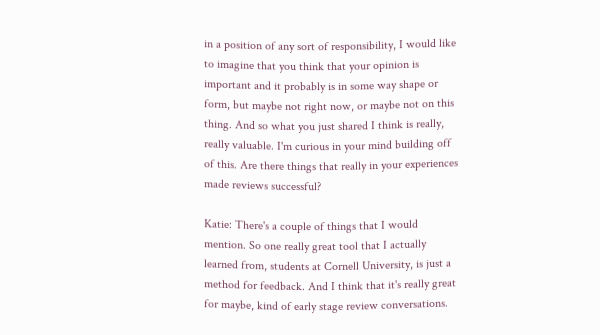in a position of any sort of responsibility, I would like to imagine that you think that your opinion is important and it probably is in some way shape or form, but maybe not right now, or maybe not on this thing. And so what you just shared I think is really, really valuable. I'm curious in your mind building off of this. Are there things that really in your experiences made reviews successful?

Katie: There's a couple of things that I would mention. So one really great tool that I actually learned from, students at Cornell University, is just a method for feedback. And I think that it's really great for maybe, kind of early stage review conversations.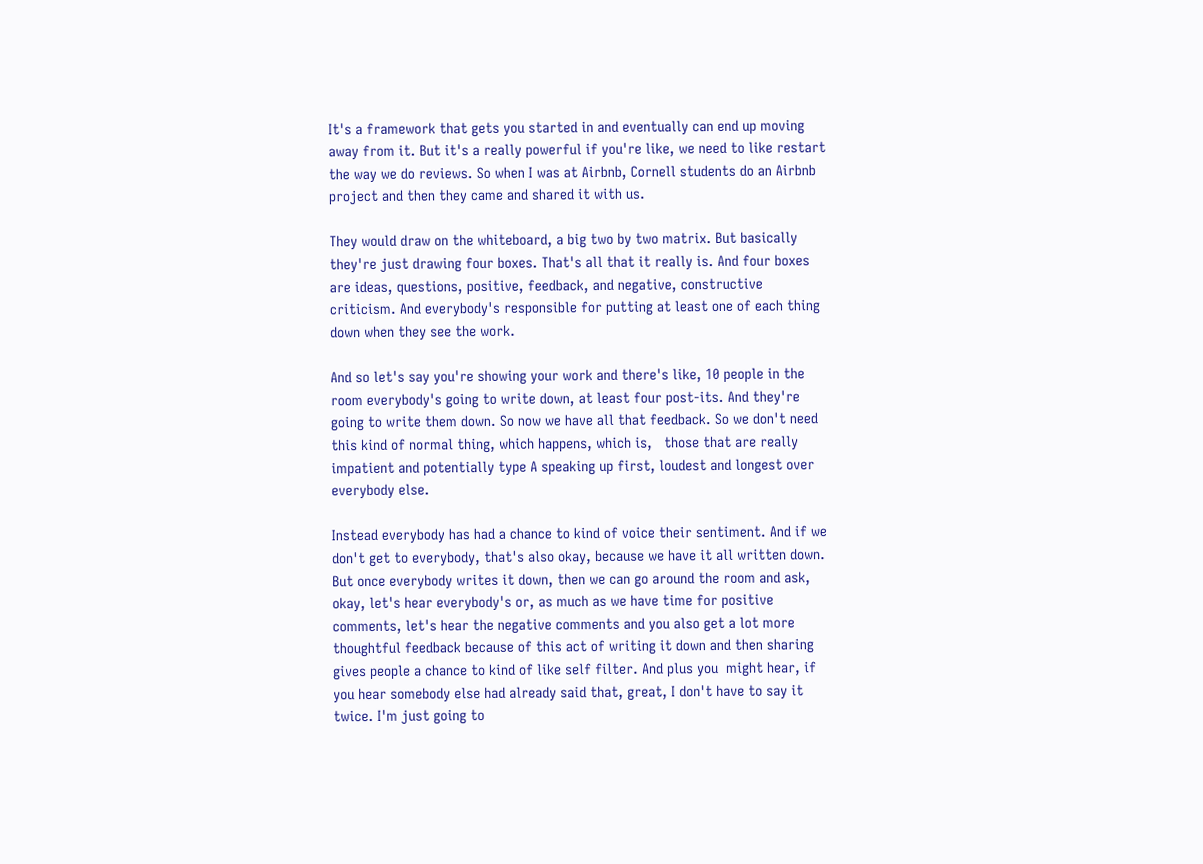It's a framework that gets you started in and eventually can end up moving away from it. But it's a really powerful if you're like, we need to like restart the way we do reviews. So when I was at Airbnb, Cornell students do an Airbnb project and then they came and shared it with us.

They would draw on the whiteboard, a big two by two matrix. But basically they're just drawing four boxes. That's all that it really is. And four boxes are ideas, questions, positive, feedback, and negative, constructive criticism. And everybody's responsible for putting at least one of each thing down when they see the work.

And so let's say you're showing your work and there's like, 10 people in the room everybody's going to write down, at least four post-its. And they're going to write them down. So now we have all that feedback. So we don't need this kind of normal thing, which happens, which is,   those that are really impatient and potentially type A speaking up first, loudest and longest over everybody else.

Instead everybody has had a chance to kind of voice their sentiment. And if we don't get to everybody, that's also okay, because we have it all written down. But once everybody writes it down, then we can go around the room and ask, okay, let's hear everybody's or, as much as we have time for positive comments, let's hear the negative comments and you also get a lot more thoughtful feedback because of this act of writing it down and then sharing gives people a chance to kind of like self filter. And plus you  might hear, if you hear somebody else had already said that, great, I don't have to say it twice. I'm just going to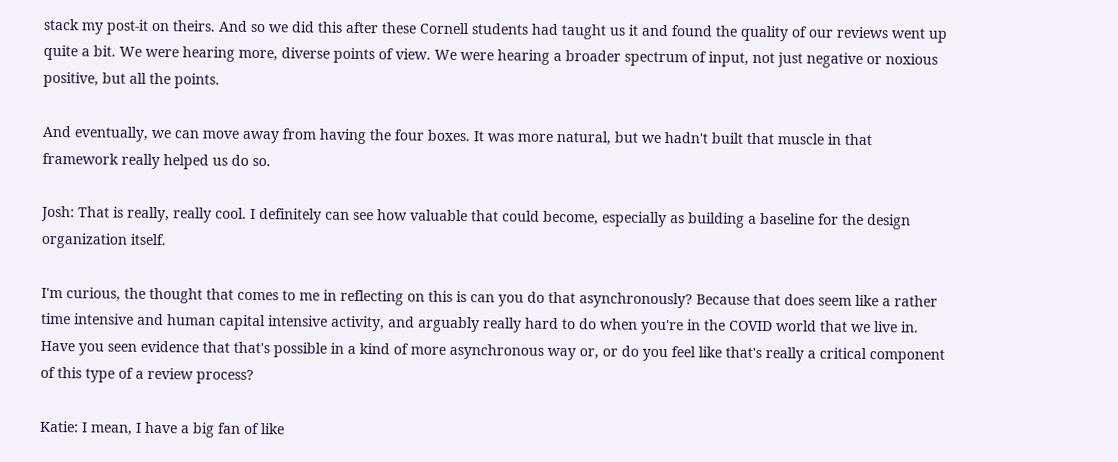stack my post-it on theirs. And so we did this after these Cornell students had taught us it and found the quality of our reviews went up quite a bit. We were hearing more, diverse points of view. We were hearing a broader spectrum of input, not just negative or noxious positive, but all the points.

And eventually, we can move away from having the four boxes. It was more natural, but we hadn't built that muscle in that framework really helped us do so.

Josh: That is really, really cool. I definitely can see how valuable that could become, especially as building a baseline for the design organization itself.

I'm curious, the thought that comes to me in reflecting on this is can you do that asynchronously? Because that does seem like a rather time intensive and human capital intensive activity, and arguably really hard to do when you're in the COVID world that we live in. Have you seen evidence that that's possible in a kind of more asynchronous way or, or do you feel like that's really a critical component of this type of a review process?

Katie: I mean, I have a big fan of like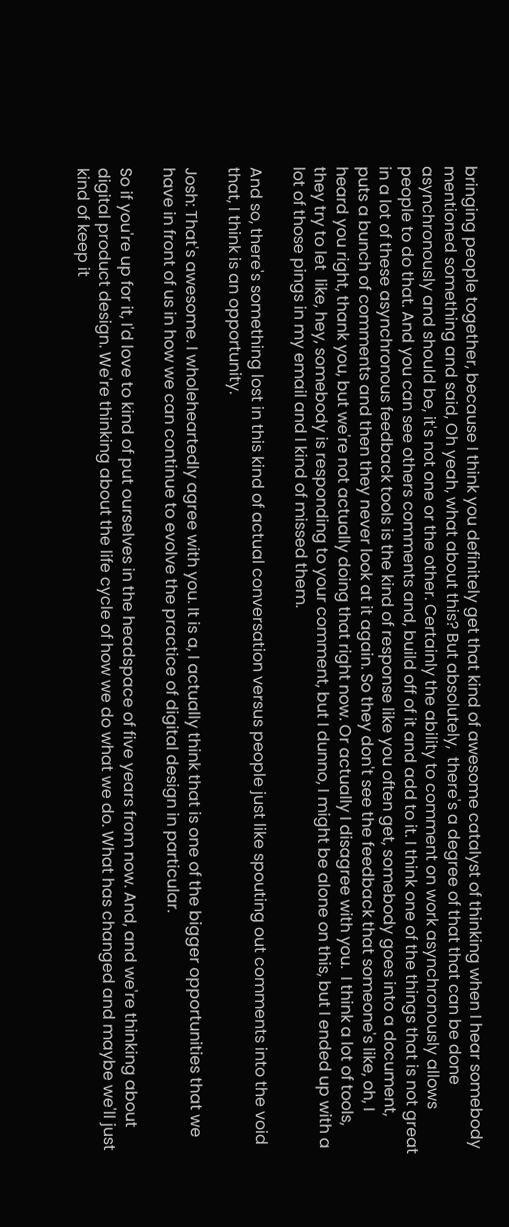bringing people together, because I think you definitely get that kind of awesome catalyst of thinking when I hear somebody mentioned something and said, Oh yeah, what about this? But absolutely,  there's a degree of that that can be done asynchronously and should be, it's not one or the other. Certainly the ability to comment on work asynchronously allows people to do that. And you can see others comments and, build off of it and add to it. I think one of the things that is not great in a lot of these asynchronous feedback tools is the kind of response like you often get, somebody goes into a document, puts a bunch of comments and then they never look at it again. So they don't see the feedback that someone's like, oh, I heard you right, thank you, but we're not actually doing that right now. Or actually I disagree with you.  I think a lot of tools, they try to let  like, hey, somebody is responding to your comment, but I dunno, I might be alone on this, but I ended up with a lot of those pings in my email and I kind of missed them.

And so, there's something lost in this kind of actual conversation versus people just like spouting out comments into the void that, I think is an opportunity.

Josh: That's awesome. I wholeheartedly agree with you. It is a, I actually think that is one of the bigger opportunities that we have in front of us in how we can continue to evolve the practice of digital design in particular.

So if you're up for it, I'd love to kind of put ourselves in the headspace of five years from now. And, and we're thinking about digital product design. We're thinking about the life cycle of how we do what we do. What has changed and maybe we'll just kind of keep it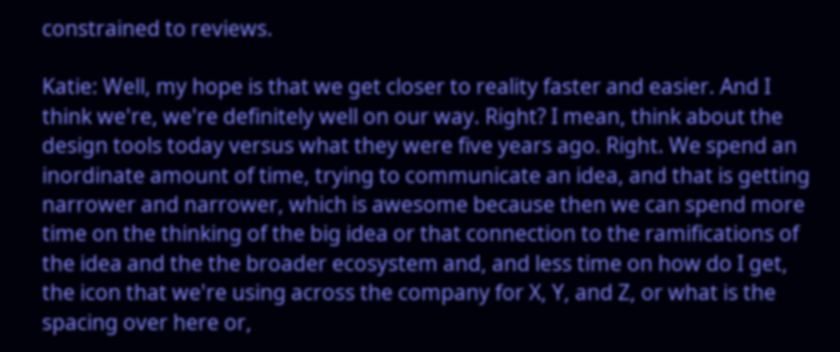constrained to reviews.

Katie: Well, my hope is that we get closer to reality faster and easier. And I think we're, we're definitely well on our way. Right? I mean, think about the design tools today versus what they were five years ago. Right. We spend an inordinate amount of time, trying to communicate an idea, and that is getting narrower and narrower, which is awesome because then we can spend more time on the thinking of the big idea or that connection to the ramifications of the idea and the the broader ecosystem and, and less time on how do I get,  the icon that we're using across the company for X, Y, and Z, or what is the spacing over here or,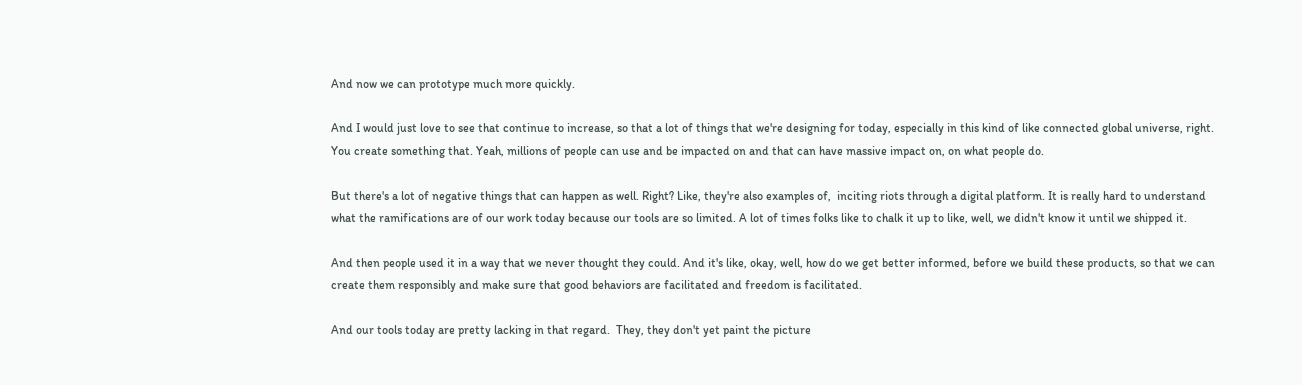And now we can prototype much more quickly.

And I would just love to see that continue to increase, so that a lot of things that we're designing for today, especially in this kind of like connected global universe, right.  You create something that. Yeah, millions of people can use and be impacted on and that can have massive impact on, on what people do.

But there's a lot of negative things that can happen as well. Right? Like, they're also examples of,  inciting riots through a digital platform. It is really hard to understand what the ramifications are of our work today because our tools are so limited. A lot of times folks like to chalk it up to like, well, we didn't know it until we shipped it.

And then people used it in a way that we never thought they could. And it's like, okay, well, how do we get better informed, before we build these products, so that we can create them responsibly and make sure that good behaviors are facilitated and freedom is facilitated.

And our tools today are pretty lacking in that regard.  They, they don't yet paint the picture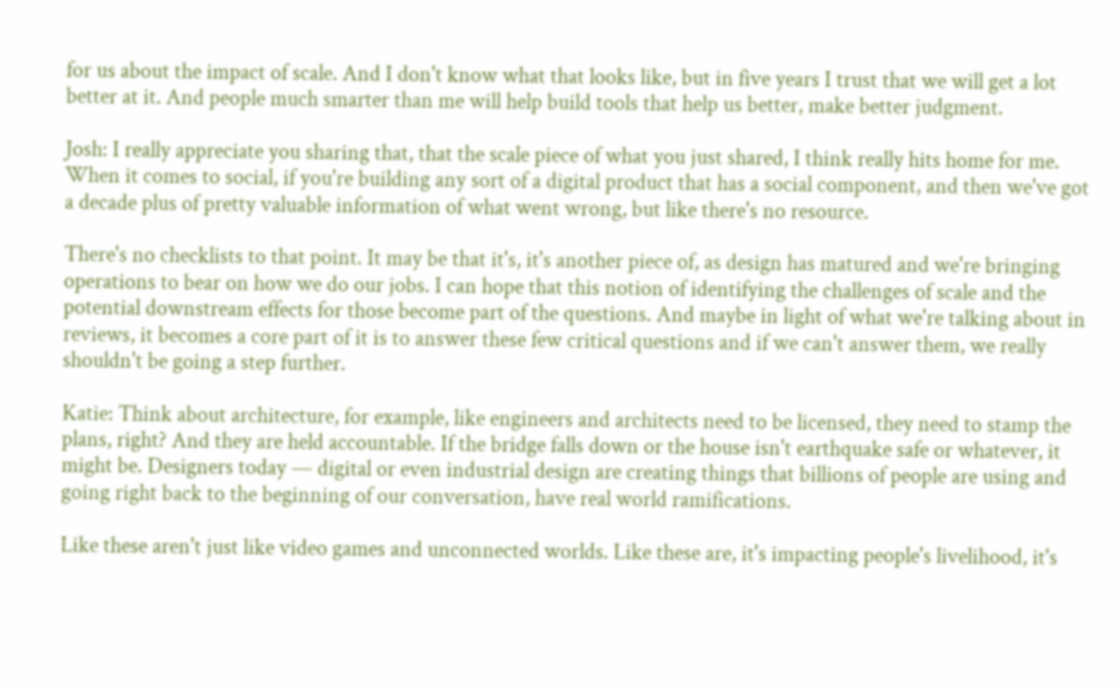for us about the impact of scale. And I don't know what that looks like, but in five years I trust that we will get a lot better at it. And people much smarter than me will help build tools that help us better, make better judgment.

Josh: I really appreciate you sharing that, that the scale piece of what you just shared, I think really hits home for me. When it comes to social, if you're building any sort of a digital product that has a social component, and then we've got a decade plus of pretty valuable information of what went wrong, but like there's no resource.

There's no checklists to that point. It may be that it's, it's another piece of, as design has matured and we're bringing operations to bear on how we do our jobs. I can hope that this notion of identifying the challenges of scale and the potential downstream effects for those become part of the questions. And maybe in light of what we're talking about in reviews, it becomes a core part of it is to answer these few critical questions and if we can't answer them, we really shouldn't be going a step further.

Katie: Think about architecture, for example, like engineers and architects need to be licensed, they need to stamp the plans, right? And they are held accountable. If the bridge falls down or the house isn't earthquake safe or whatever, it might be. Designers today — digital or even industrial design are creating things that billions of people are using and going right back to the beginning of our conversation, have real world ramifications.

Like these aren't just like video games and unconnected worlds. Like these are, it's impacting people's livelihood, it's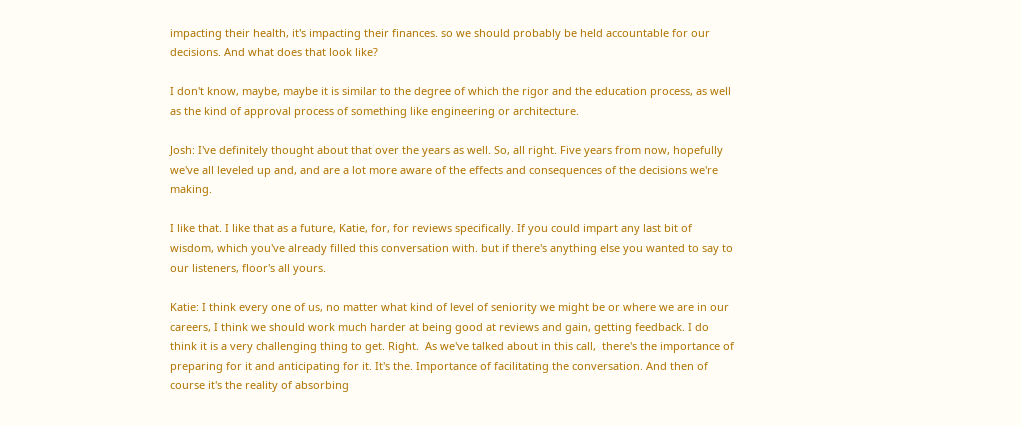impacting their health, it's impacting their finances. so we should probably be held accountable for our decisions. And what does that look like?

I don't know, maybe, maybe it is similar to the degree of which the rigor and the education process, as well as the kind of approval process of something like engineering or architecture.

Josh: I've definitely thought about that over the years as well. So, all right. Five years from now, hopefully we've all leveled up and, and are a lot more aware of the effects and consequences of the decisions we're making.

I like that. I like that as a future, Katie, for, for reviews specifically. If you could impart any last bit of wisdom, which you've already filled this conversation with. but if there's anything else you wanted to say to our listeners, floor's all yours.

Katie: I think every one of us, no matter what kind of level of seniority we might be or where we are in our careers, I think we should work much harder at being good at reviews and gain, getting feedback. I do think it is a very challenging thing to get. Right.  As we've talked about in this call,  there's the importance of preparing for it and anticipating for it. It's the. Importance of facilitating the conversation. And then of course it's the reality of absorbing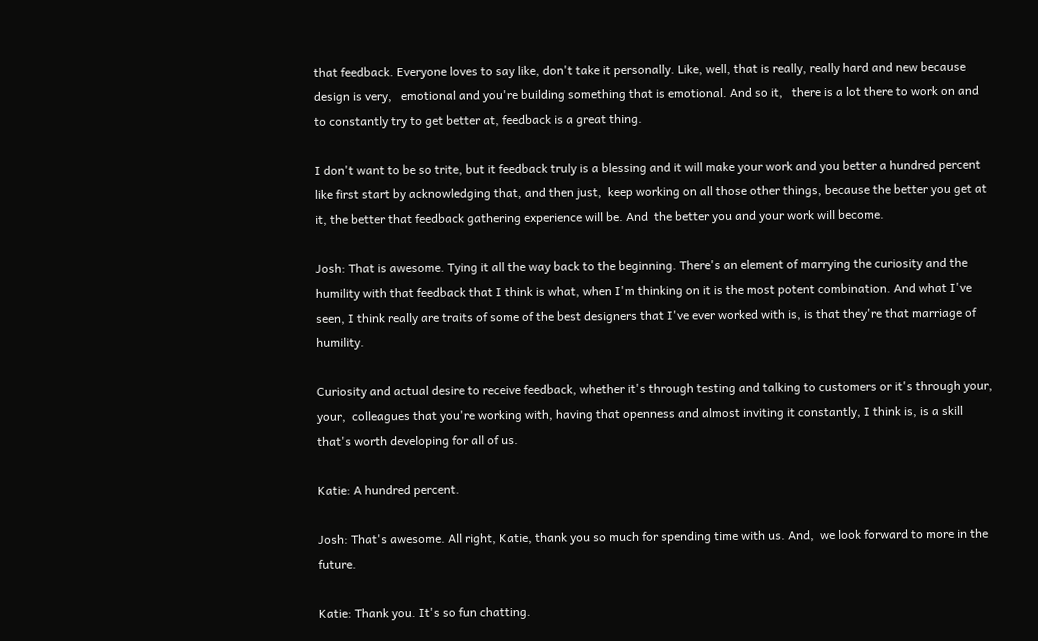that feedback. Everyone loves to say like, don't take it personally. Like, well, that is really, really hard and new because design is very,   emotional and you're building something that is emotional. And so it,   there is a lot there to work on and to constantly try to get better at, feedback is a great thing.

I don't want to be so trite, but it feedback truly is a blessing and it will make your work and you better a hundred percent like first start by acknowledging that, and then just,  keep working on all those other things, because the better you get at it, the better that feedback gathering experience will be. And  the better you and your work will become.

Josh: That is awesome. Tying it all the way back to the beginning. There's an element of marrying the curiosity and the humility with that feedback that I think is what, when I'm thinking on it is the most potent combination. And what I've seen, I think really are traits of some of the best designers that I've ever worked with is, is that they're that marriage of humility.

Curiosity and actual desire to receive feedback, whether it's through testing and talking to customers or it's through your, your,  colleagues that you're working with, having that openness and almost inviting it constantly, I think is, is a skill that's worth developing for all of us.

Katie: A hundred percent.

Josh: That's awesome. All right, Katie, thank you so much for spending time with us. And,  we look forward to more in the future.

Katie: Thank you. It's so fun chatting.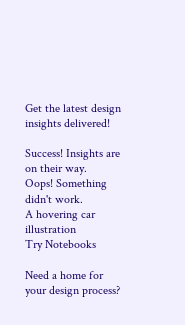Get the latest design insights delivered!

Success! Insights are on their way.
Oops! Something didn't work.
A hovering car illustration
Try Notebooks

Need a home for your design process?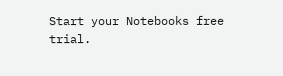Start your Notebooks free trial.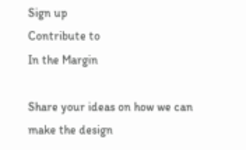Sign up
Contribute to
In the Margin

Share your ideas on how we can make the design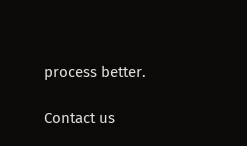process better.

Contact us